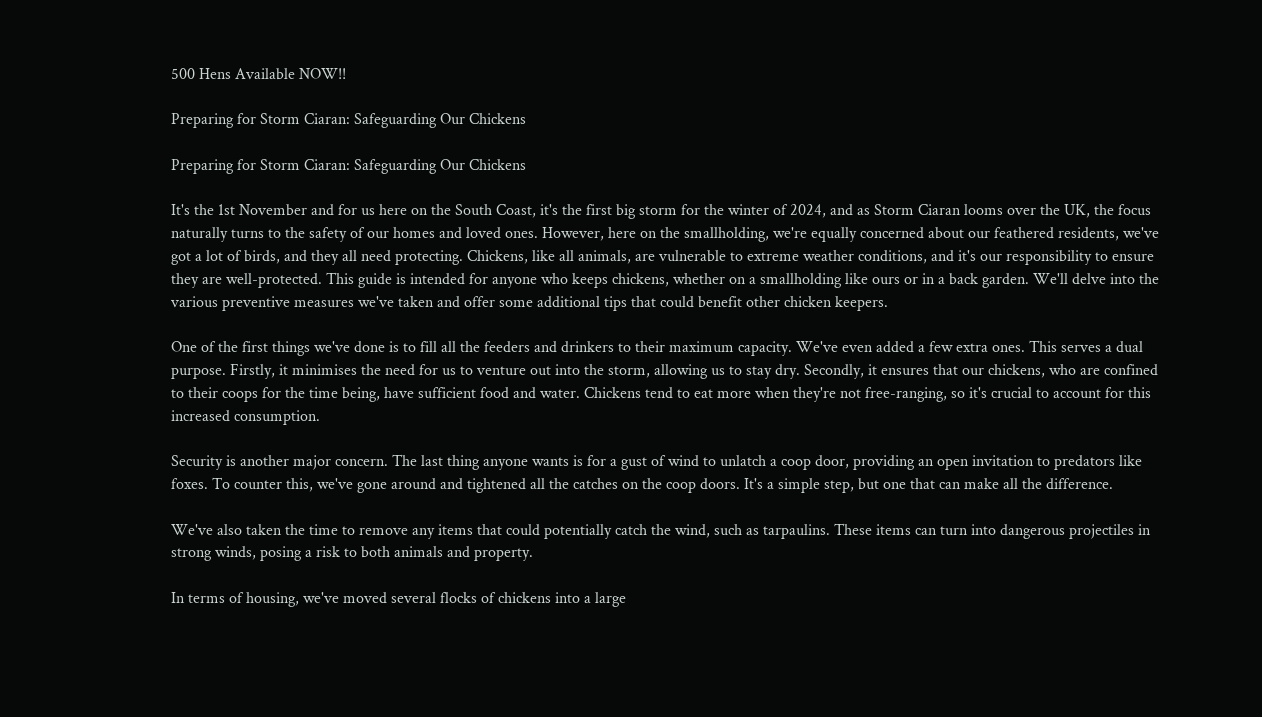500 Hens Available NOW!!

Preparing for Storm Ciaran: Safeguarding Our Chickens

Preparing for Storm Ciaran: Safeguarding Our Chickens

It's the 1st November and for us here on the South Coast, it's the first big storm for the winter of 2024, and as Storm Ciaran looms over the UK, the focus naturally turns to the safety of our homes and loved ones. However, here on the smallholding, we're equally concerned about our feathered residents, we've got a lot of birds, and they all need protecting. Chickens, like all animals, are vulnerable to extreme weather conditions, and it's our responsibility to ensure they are well-protected. This guide is intended for anyone who keeps chickens, whether on a smallholding like ours or in a back garden. We'll delve into the various preventive measures we've taken and offer some additional tips that could benefit other chicken keepers.

One of the first things we've done is to fill all the feeders and drinkers to their maximum capacity. We've even added a few extra ones. This serves a dual purpose. Firstly, it minimises the need for us to venture out into the storm, allowing us to stay dry. Secondly, it ensures that our chickens, who are confined to their coops for the time being, have sufficient food and water. Chickens tend to eat more when they're not free-ranging, so it's crucial to account for this increased consumption.

Security is another major concern. The last thing anyone wants is for a gust of wind to unlatch a coop door, providing an open invitation to predators like foxes. To counter this, we've gone around and tightened all the catches on the coop doors. It's a simple step, but one that can make all the difference.

We've also taken the time to remove any items that could potentially catch the wind, such as tarpaulins. These items can turn into dangerous projectiles in strong winds, posing a risk to both animals and property.

In terms of housing, we've moved several flocks of chickens into a large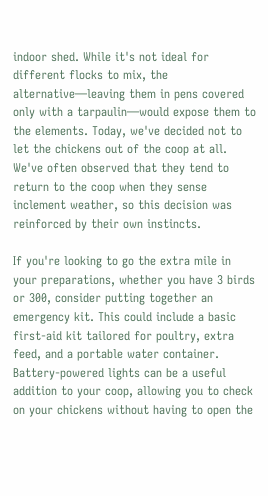indoor shed. While it's not ideal for different flocks to mix, the alternative—leaving them in pens covered only with a tarpaulin—would expose them to the elements. Today, we've decided not to let the chickens out of the coop at all. We've often observed that they tend to return to the coop when they sense inclement weather, so this decision was reinforced by their own instincts.

If you're looking to go the extra mile in your preparations, whether you have 3 birds or 300, consider putting together an emergency kit. This could include a basic first-aid kit tailored for poultry, extra feed, and a portable water container. Battery-powered lights can be a useful addition to your coop, allowing you to check on your chickens without having to open the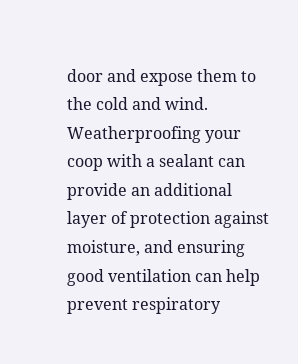door and expose them to the cold and wind. Weatherproofing your coop with a sealant can provide an additional layer of protection against moisture, and ensuring good ventilation can help prevent respiratory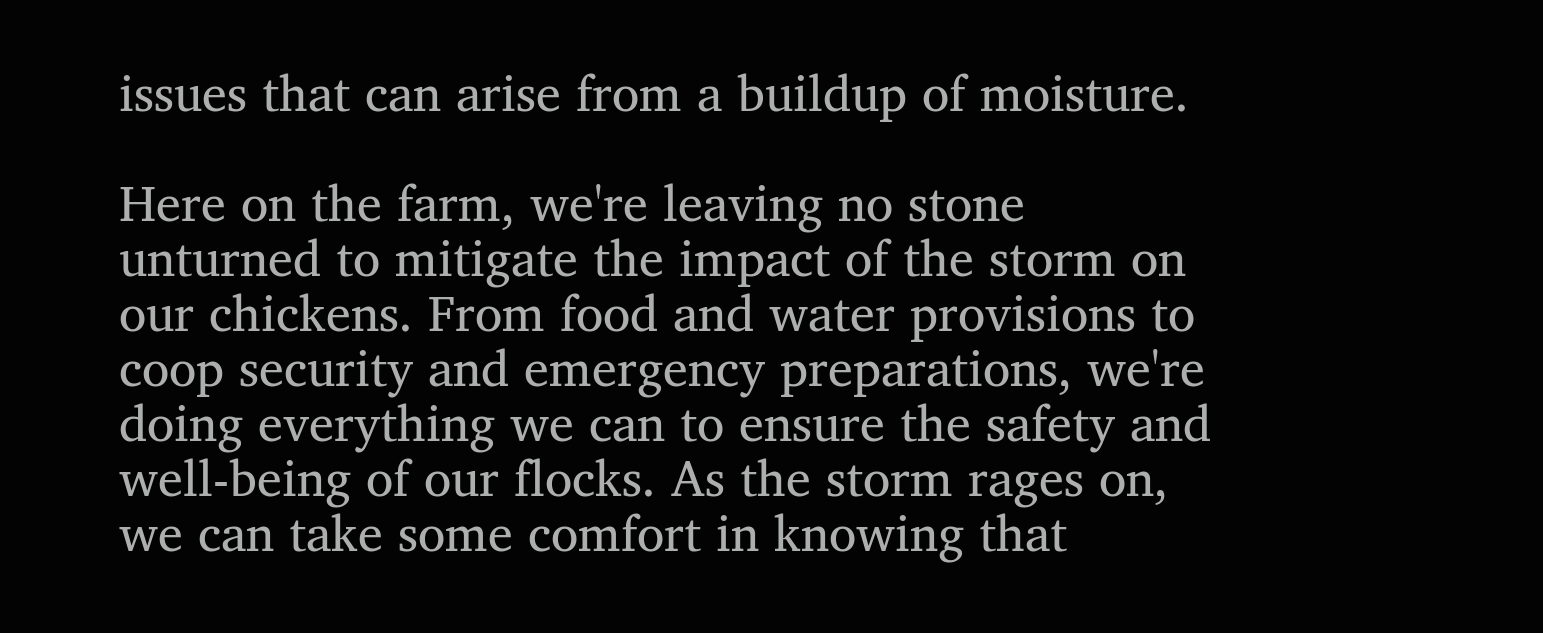issues that can arise from a buildup of moisture.

Here on the farm, we're leaving no stone unturned to mitigate the impact of the storm on our chickens. From food and water provisions to coop security and emergency preparations, we're doing everything we can to ensure the safety and well-being of our flocks. As the storm rages on, we can take some comfort in knowing that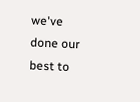we've done our best to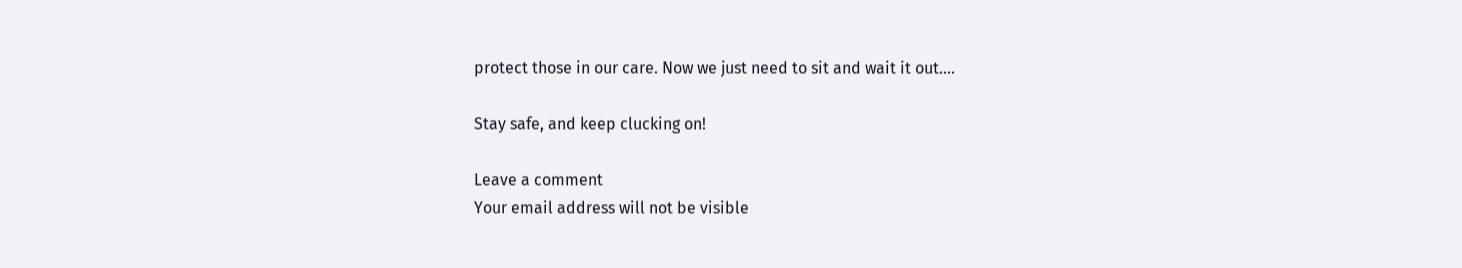protect those in our care. Now we just need to sit and wait it out….

Stay safe, and keep clucking on!

Leave a comment
Your email address will not be visible